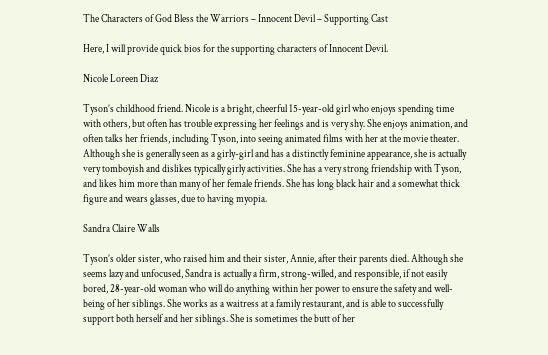The Characters of God Bless the Warriors – Innocent Devil – Supporting Cast

Here, I will provide quick bios for the supporting characters of Innocent Devil.

Nicole Loreen Diaz

Tyson’s childhood friend. Nicole is a bright, cheerful 15-year-old girl who enjoys spending time with others, but often has trouble expressing her feelings and is very shy. She enjoys animation, and often talks her friends, including Tyson, into seeing animated films with her at the movie theater. Although she is generally seen as a girly-girl and has a distinctly feminine appearance, she is actually very tomboyish and dislikes typically girly activities. She has a very strong friendship with Tyson, and likes him more than many of her female friends. She has long black hair and a somewhat thick figure and wears glasses, due to having myopia.

Sandra Claire Walls

Tyson’s older sister, who raised him and their sister, Annie, after their parents died. Although she seems lazy and unfocused, Sandra is actually a firm, strong-willed, and responsible, if not easily bored, 28-year-old woman who will do anything within her power to ensure the safety and well-being of her siblings. She works as a waitress at a family restaurant, and is able to successfully support both herself and her siblings. She is sometimes the butt of her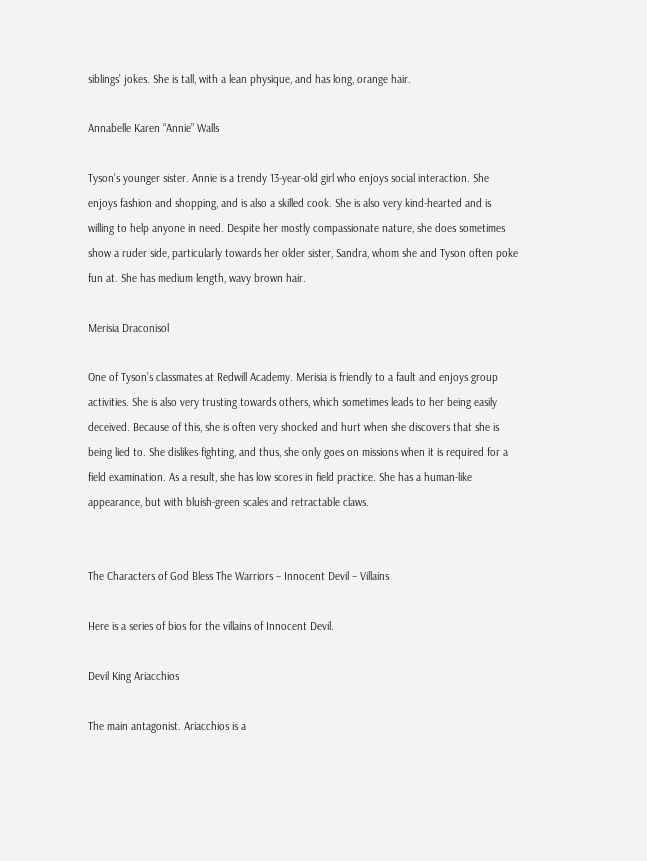siblings’ jokes. She is tall, with a lean physique, and has long, orange hair.

Annabelle Karen “Annie” Walls

Tyson’s younger sister. Annie is a trendy 13-year-old girl who enjoys social interaction. She enjoys fashion and shopping, and is also a skilled cook. She is also very kind-hearted and is willing to help anyone in need. Despite her mostly compassionate nature, she does sometimes show a ruder side, particularly towards her older sister, Sandra, whom she and Tyson often poke fun at. She has medium length, wavy brown hair.

Merisia Draconisol

One of Tyson’s classmates at Redwill Academy. Merisia is friendly to a fault and enjoys group activities. She is also very trusting towards others, which sometimes leads to her being easily deceived. Because of this, she is often very shocked and hurt when she discovers that she is being lied to. She dislikes fighting, and thus, she only goes on missions when it is required for a field examination. As a result, she has low scores in field practice. She has a human-like appearance, but with bluish-green scales and retractable claws.


The Characters of God Bless The Warriors – Innocent Devil – Villains

Here is a series of bios for the villains of Innocent Devil.

Devil King Ariacchios

The main antagonist. Ariacchios is a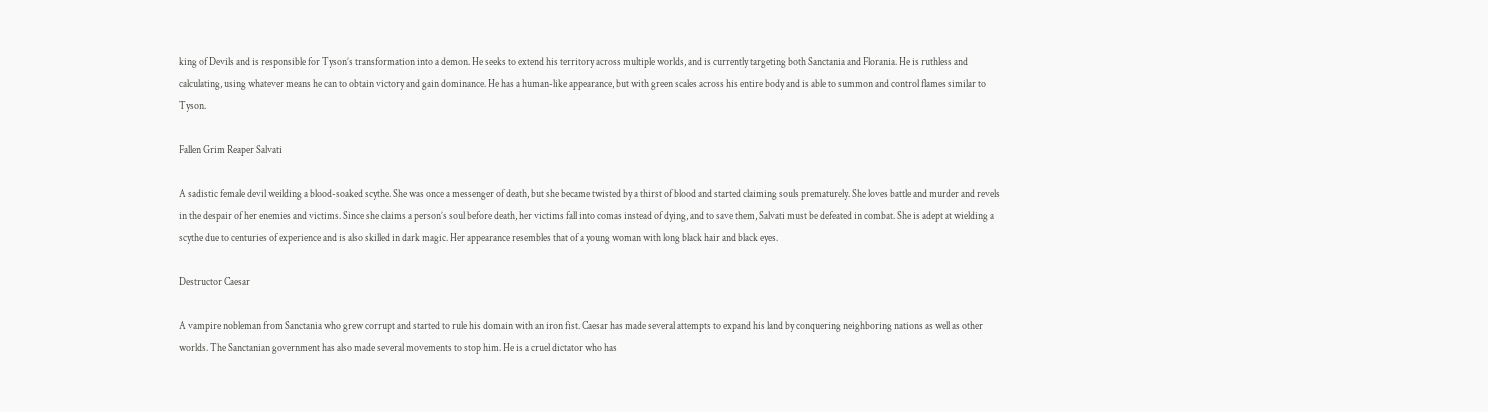king of Devils and is responsible for Tyson’s transformation into a demon. He seeks to extend his territory across multiple worlds, and is currently targeting both Sanctania and Florania. He is ruthless and calculating, using whatever means he can to obtain victory and gain dominance. He has a human-like appearance, but with green scales across his entire body and is able to summon and control flames similar to Tyson.

Fallen Grim Reaper Salvati

A sadistic female devil weilding a blood-soaked scythe. She was once a messenger of death, but she became twisted by a thirst of blood and started claiming souls prematurely. She loves battle and murder and revels in the despair of her enemies and victims. Since she claims a person’s soul before death, her victims fall into comas instead of dying, and to save them, Salvati must be defeated in combat. She is adept at wielding a scythe due to centuries of experience and is also skilled in dark magic. Her appearance resembles that of a young woman with long black hair and black eyes.

Destructor Caesar

A vampire nobleman from Sanctania who grew corrupt and started to rule his domain with an iron fist. Caesar has made several attempts to expand his land by conquering neighboring nations as well as other worlds. The Sanctanian government has also made several movements to stop him. He is a cruel dictator who has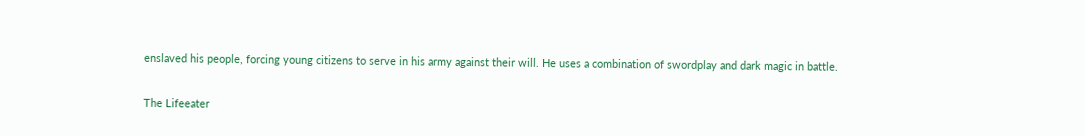enslaved his people, forcing young citizens to serve in his army against their will. He uses a combination of swordplay and dark magic in battle.

The Lifeeater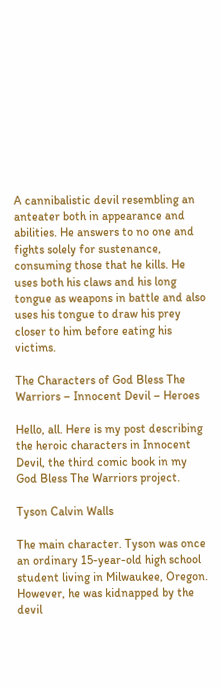A cannibalistic devil resembling an anteater both in appearance and abilities. He answers to no one and fights solely for sustenance, consuming those that he kills. He uses both his claws and his long tongue as weapons in battle and also uses his tongue to draw his prey closer to him before eating his victims.

The Characters of God Bless The Warriors – Innocent Devil – Heroes

Hello, all. Here is my post describing the heroic characters in Innocent Devil, the third comic book in my God Bless The Warriors project.

Tyson Calvin Walls

The main character. Tyson was once an ordinary 15-year-old high school student living in Milwaukee, Oregon. However, he was kidnapped by the devil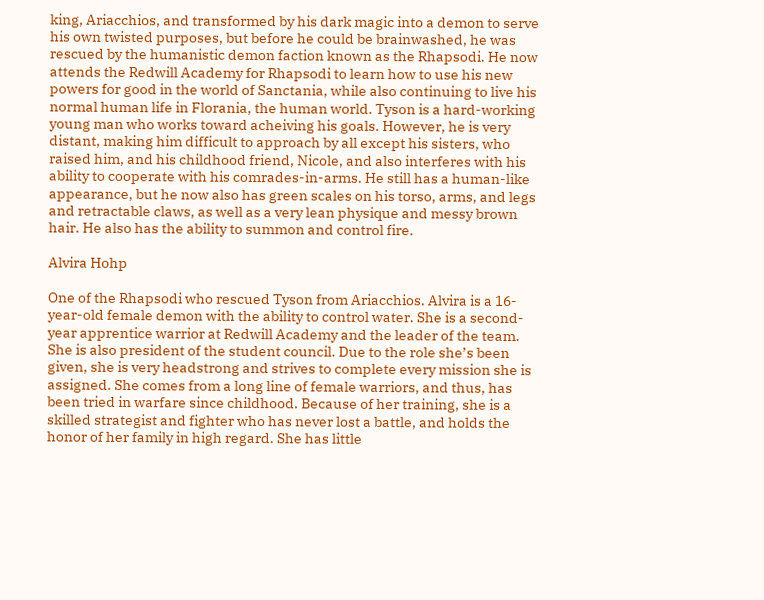king, Ariacchios, and transformed by his dark magic into a demon to serve his own twisted purposes, but before he could be brainwashed, he was rescued by the humanistic demon faction known as the Rhapsodi. He now attends the Redwill Academy for Rhapsodi to learn how to use his new powers for good in the world of Sanctania, while also continuing to live his normal human life in Florania, the human world. Tyson is a hard-working young man who works toward acheiving his goals. However, he is very distant, making him difficult to approach by all except his sisters, who raised him, and his childhood friend, Nicole, and also interferes with his ability to cooperate with his comrades-in-arms. He still has a human-like appearance, but he now also has green scales on his torso, arms, and legs and retractable claws, as well as a very lean physique and messy brown hair. He also has the ability to summon and control fire.

Alvira Hohp

One of the Rhapsodi who rescued Tyson from Ariacchios. Alvira is a 16-year-old female demon with the ability to control water. She is a second-year apprentice warrior at Redwill Academy and the leader of the team. She is also president of the student council. Due to the role she’s been given, she is very headstrong and strives to complete every mission she is assigned. She comes from a long line of female warriors, and thus, has been tried in warfare since childhood. Because of her training, she is a skilled strategist and fighter who has never lost a battle, and holds the honor of her family in high regard. She has little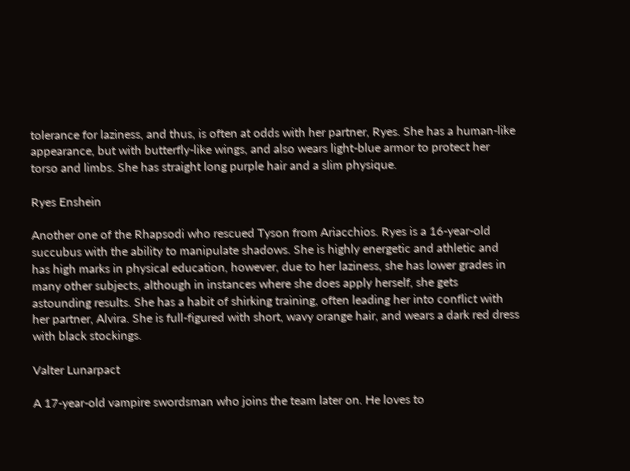tolerance for laziness, and thus, is often at odds with her partner, Ryes. She has a human-like appearance, but with butterfly-like wings, and also wears light-blue armor to protect her torso and limbs. She has straight long purple hair and a slim physique.

Ryes Enshein

Another one of the Rhapsodi who rescued Tyson from Ariacchios. Ryes is a 16-year-old succubus with the ability to manipulate shadows. She is highly energetic and athletic and has high marks in physical education, however, due to her laziness, she has lower grades in many other subjects, although in instances where she does apply herself, she gets astounding results. She has a habit of shirking training, often leading her into conflict with her partner, Alvira. She is full-figured with short, wavy orange hair, and wears a dark red dress with black stockings.

Valter Lunarpact

A 17-year-old vampire swordsman who joins the team later on. He loves to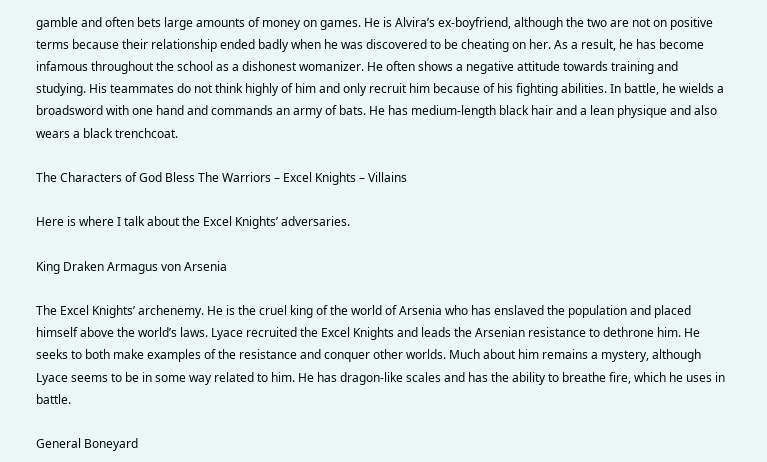gamble and often bets large amounts of money on games. He is Alvira’s ex-boyfriend, although the two are not on positive terms because their relationship ended badly when he was discovered to be cheating on her. As a result, he has become infamous throughout the school as a dishonest womanizer. He often shows a negative attitude towards training and studying. His teammates do not think highly of him and only recruit him because of his fighting abilities. In battle, he wields a broadsword with one hand and commands an army of bats. He has medium-length black hair and a lean physique and also wears a black trenchcoat.

The Characters of God Bless The Warriors – Excel Knights – Villains

Here is where I talk about the Excel Knights’ adversaries.

King Draken Armagus von Arsenia

The Excel Knights’ archenemy. He is the cruel king of the world of Arsenia who has enslaved the population and placed himself above the world’s laws. Lyace recruited the Excel Knights and leads the Arsenian resistance to dethrone him. He seeks to both make examples of the resistance and conquer other worlds. Much about him remains a mystery, although Lyace seems to be in some way related to him. He has dragon-like scales and has the ability to breathe fire, which he uses in battle.

General Boneyard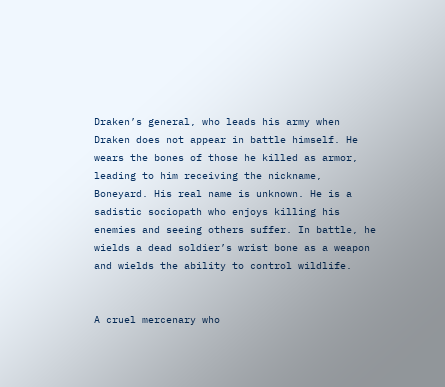Draken’s general, who leads his army when Draken does not appear in battle himself. He wears the bones of those he killed as armor, leading to him receiving the nickname, Boneyard. His real name is unknown. He is a sadistic sociopath who enjoys killing his enemies and seeing others suffer. In battle, he wields a dead soldier’s wrist bone as a weapon and wields the ability to control wildlife.


A cruel mercenary who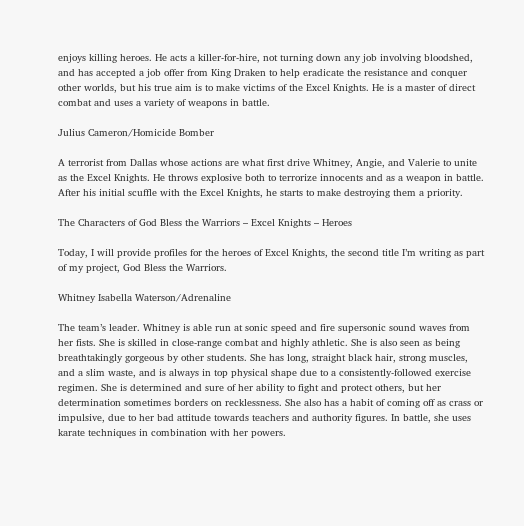enjoys killing heroes. He acts a killer-for-hire, not turning down any job involving bloodshed, and has accepted a job offer from King Draken to help eradicate the resistance and conquer other worlds, but his true aim is to make victims of the Excel Knights. He is a master of direct combat and uses a variety of weapons in battle.

Julius Cameron/Homicide Bomber

A terrorist from Dallas whose actions are what first drive Whitney, Angie, and Valerie to unite as the Excel Knights. He throws explosive both to terrorize innocents and as a weapon in battle. After his initial scuffle with the Excel Knights, he starts to make destroying them a priority.

The Characters of God Bless the Warriors – Excel Knights – Heroes

Today, I will provide profiles for the heroes of Excel Knights, the second title I’m writing as part of my project, God Bless the Warriors.

Whitney Isabella Waterson/Adrenaline

The team’s leader. Whitney is able run at sonic speed and fire supersonic sound waves from her fists. She is skilled in close-range combat and highly athletic. She is also seen as being breathtakingly gorgeous by other students. She has long, straight black hair, strong muscles, and a slim waste, and is always in top physical shape due to a consistently-followed exercise regimen. She is determined and sure of her ability to fight and protect others, but her determination sometimes borders on recklessness. She also has a habit of coming off as crass or impulsive, due to her bad attitude towards teachers and authority figures. In battle, she uses karate techniques in combination with her powers.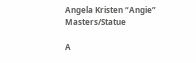Angela Kristen “Angie” Masters/Statue

A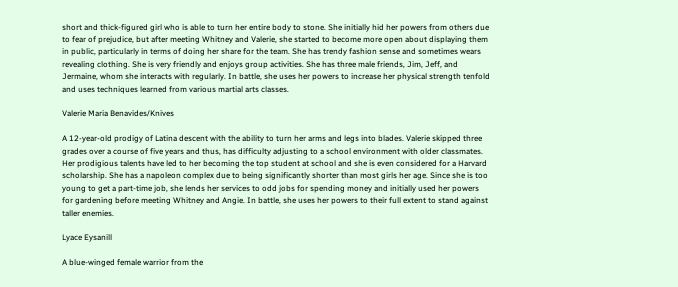short and thick-figured girl who is able to turn her entire body to stone. She initially hid her powers from others due to fear of prejudice, but after meeting Whitney and Valerie, she started to become more open about displaying them in public, particularly in terms of doing her share for the team. She has trendy fashion sense and sometimes wears revealing clothing. She is very friendly and enjoys group activities. She has three male friends, Jim, Jeff, and Jermaine, whom she interacts with regularly. In battle, she uses her powers to increase her physical strength tenfold and uses techniques learned from various martial arts classes.

Valerie Maria Benavides/Knives

A 12-year-old prodigy of Latina descent with the ability to turn her arms and legs into blades. Valerie skipped three grades over a course of five years and thus, has difficulty adjusting to a school environment with older classmates. Her prodigious talents have led to her becoming the top student at school and she is even considered for a Harvard scholarship. She has a napoleon complex due to being significantly shorter than most girls her age. Since she is too young to get a part-time job, she lends her services to odd jobs for spending money and initially used her powers for gardening before meeting Whitney and Angie. In battle, she uses her powers to their full extent to stand against taller enemies.

Lyace Eysanill

A blue-winged female warrior from the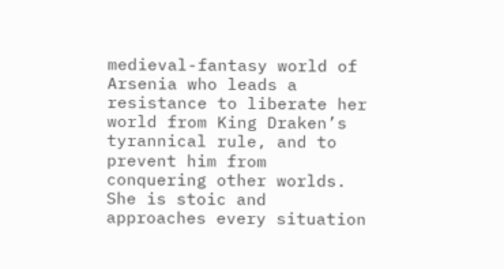medieval-fantasy world of Arsenia who leads a resistance to liberate her world from King Draken’s tyrannical rule, and to prevent him from conquering other worlds. She is stoic and approaches every situation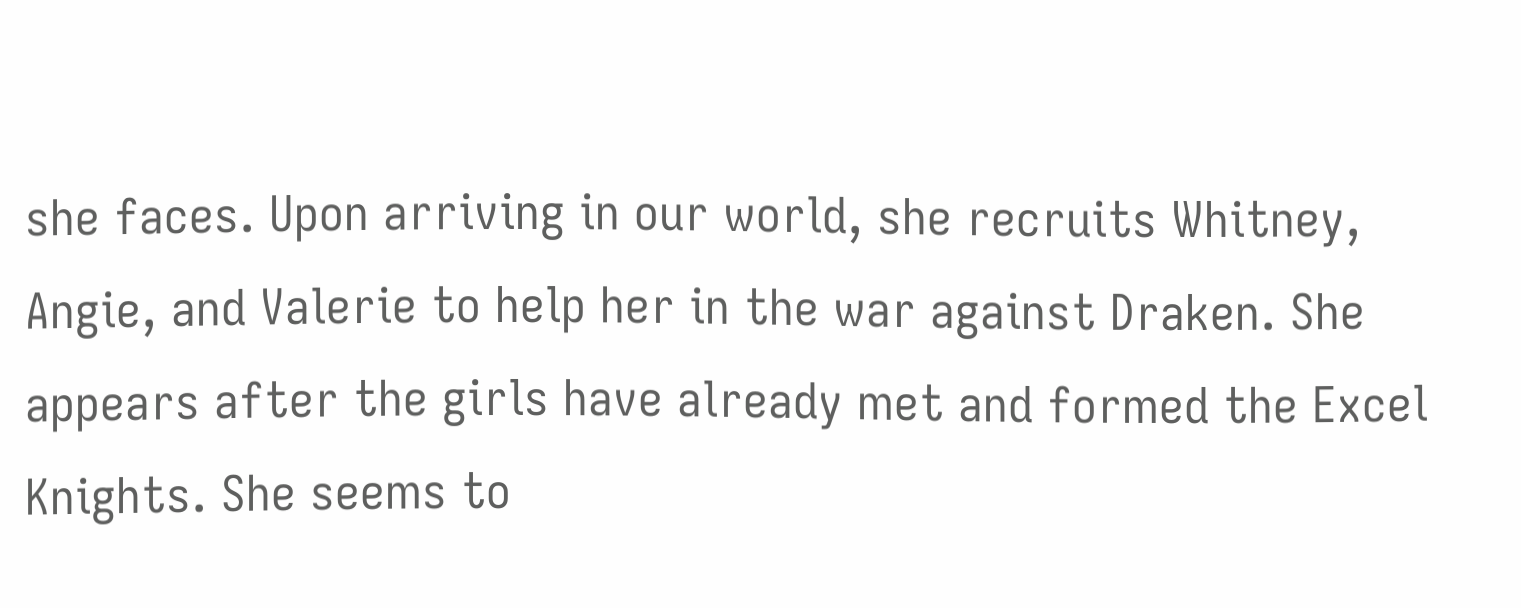she faces. Upon arriving in our world, she recruits Whitney, Angie, and Valerie to help her in the war against Draken. She appears after the girls have already met and formed the Excel Knights. She seems to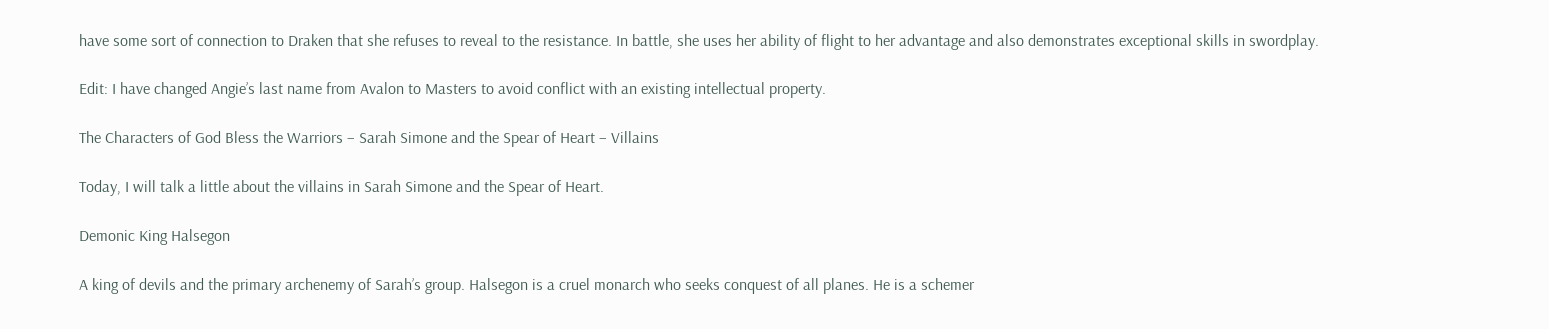have some sort of connection to Draken that she refuses to reveal to the resistance. In battle, she uses her ability of flight to her advantage and also demonstrates exceptional skills in swordplay.

Edit: I have changed Angie’s last name from Avalon to Masters to avoid conflict with an existing intellectual property.

The Characters of God Bless the Warriors – Sarah Simone and the Spear of Heart – Villains

Today, I will talk a little about the villains in Sarah Simone and the Spear of Heart.

Demonic King Halsegon

A king of devils and the primary archenemy of Sarah’s group. Halsegon is a cruel monarch who seeks conquest of all planes. He is a schemer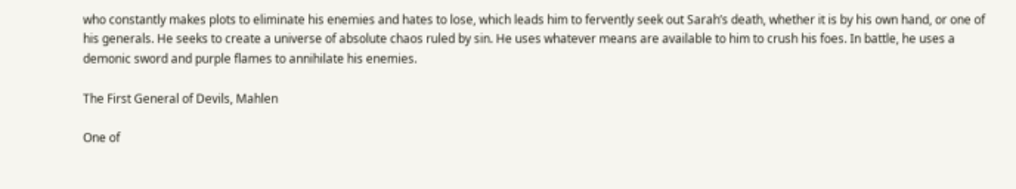who constantly makes plots to eliminate his enemies and hates to lose, which leads him to fervently seek out Sarah’s death, whether it is by his own hand, or one of his generals. He seeks to create a universe of absolute chaos ruled by sin. He uses whatever means are available to him to crush his foes. In battle, he uses a demonic sword and purple flames to annihilate his enemies.

The First General of Devils, Mahlen

One of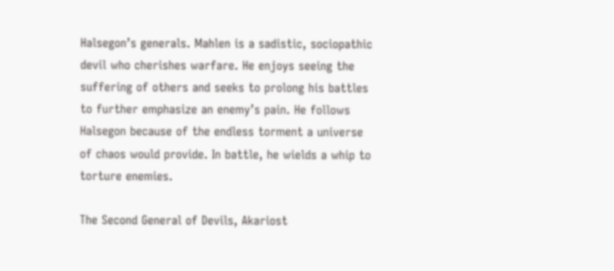Halsegon’s generals. Mahlen is a sadistic, sociopathic devil who cherishes warfare. He enjoys seeing the suffering of others and seeks to prolong his battles to further emphasize an enemy’s pain. He follows Halsegon because of the endless torment a universe of chaos would provide. In battle, he wields a whip to torture enemies.

The Second General of Devils, Akariost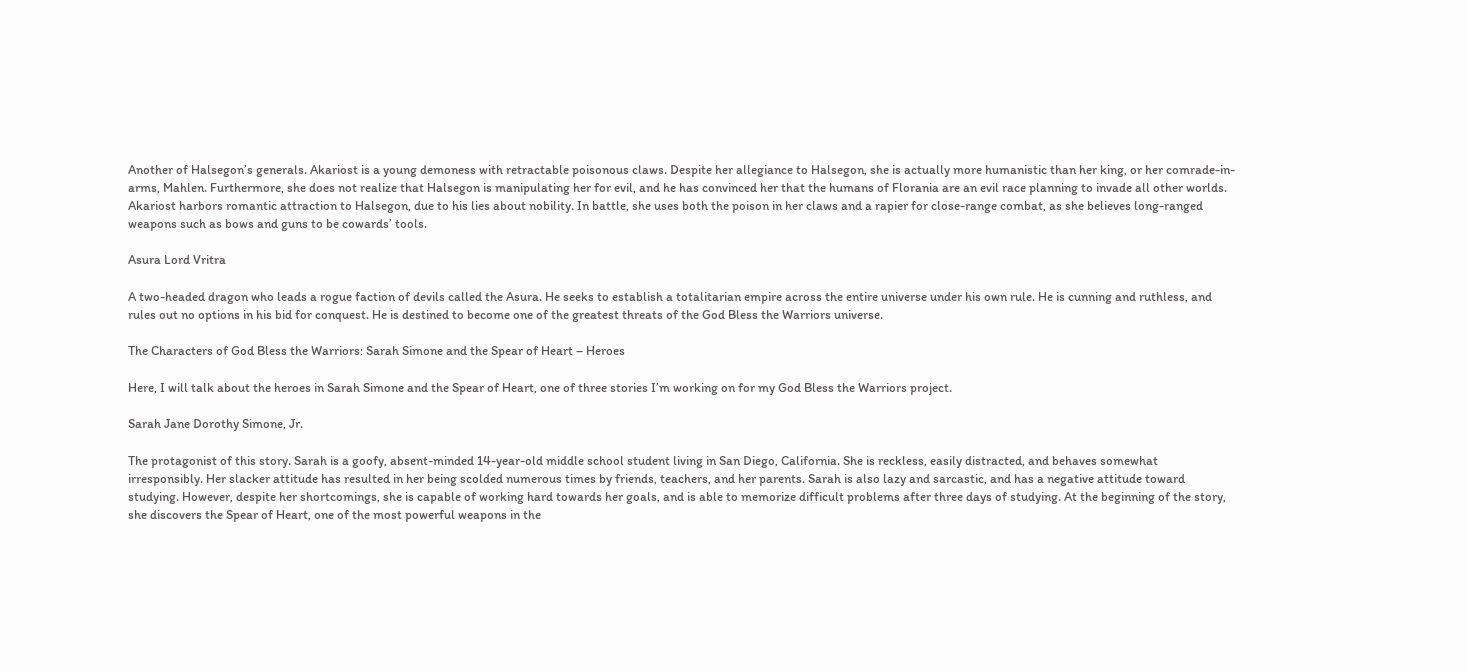Another of Halsegon’s generals. Akariost is a young demoness with retractable poisonous claws. Despite her allegiance to Halsegon, she is actually more humanistic than her king, or her comrade-in-arms, Mahlen. Furthermore, she does not realize that Halsegon is manipulating her for evil, and he has convinced her that the humans of Florania are an evil race planning to invade all other worlds. Akariost harbors romantic attraction to Halsegon, due to his lies about nobility. In battle, she uses both the poison in her claws and a rapier for close-range combat, as she believes long-ranged weapons such as bows and guns to be cowards’ tools.

Asura Lord Vritra

A two-headed dragon who leads a rogue faction of devils called the Asura. He seeks to establish a totalitarian empire across the entire universe under his own rule. He is cunning and ruthless, and rules out no options in his bid for conquest. He is destined to become one of the greatest threats of the God Bless the Warriors universe.

The Characters of God Bless the Warriors: Sarah Simone and the Spear of Heart – Heroes

Here, I will talk about the heroes in Sarah Simone and the Spear of Heart, one of three stories I’m working on for my God Bless the Warriors project.

Sarah Jane Dorothy Simone, Jr.

The protagonist of this story. Sarah is a goofy, absent-minded 14-year-old middle school student living in San Diego, California. She is reckless, easily distracted, and behaves somewhat irresponsibly. Her slacker attitude has resulted in her being scolded numerous times by friends, teachers, and her parents. Sarah is also lazy and sarcastic, and has a negative attitude toward studying. However, despite her shortcomings, she is capable of working hard towards her goals, and is able to memorize difficult problems after three days of studying. At the beginning of the story, she discovers the Spear of Heart, one of the most powerful weapons in the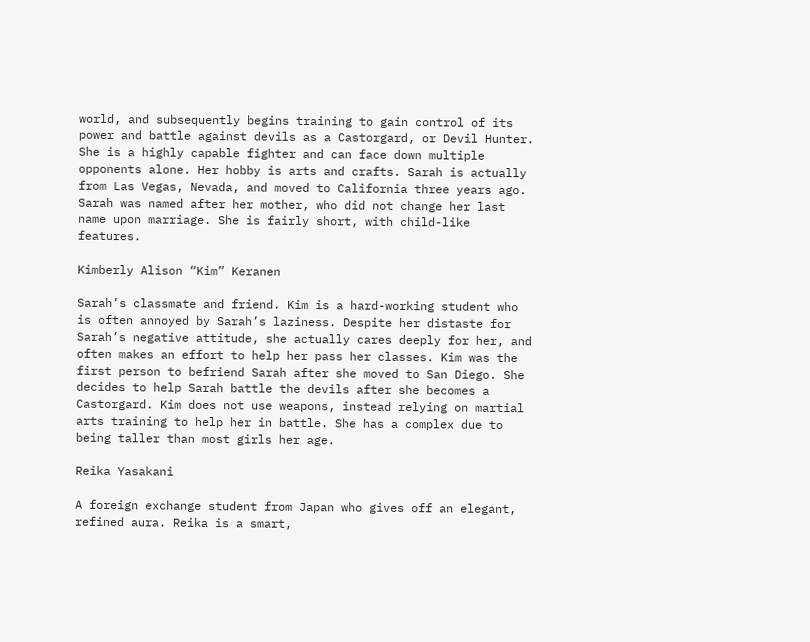world, and subsequently begins training to gain control of its power and battle against devils as a Castorgard, or Devil Hunter. She is a highly capable fighter and can face down multiple opponents alone. Her hobby is arts and crafts. Sarah is actually from Las Vegas, Nevada, and moved to California three years ago. Sarah was named after her mother, who did not change her last name upon marriage. She is fairly short, with child-like features.

Kimberly Alison “Kim” Keranen

Sarah’s classmate and friend. Kim is a hard-working student who is often annoyed by Sarah’s laziness. Despite her distaste for Sarah’s negative attitude, she actually cares deeply for her, and often makes an effort to help her pass her classes. Kim was the first person to befriend Sarah after she moved to San Diego. She decides to help Sarah battle the devils after she becomes a Castorgard. Kim does not use weapons, instead relying on martial arts training to help her in battle. She has a complex due to being taller than most girls her age.

Reika Yasakani

A foreign exchange student from Japan who gives off an elegant, refined aura. Reika is a smart,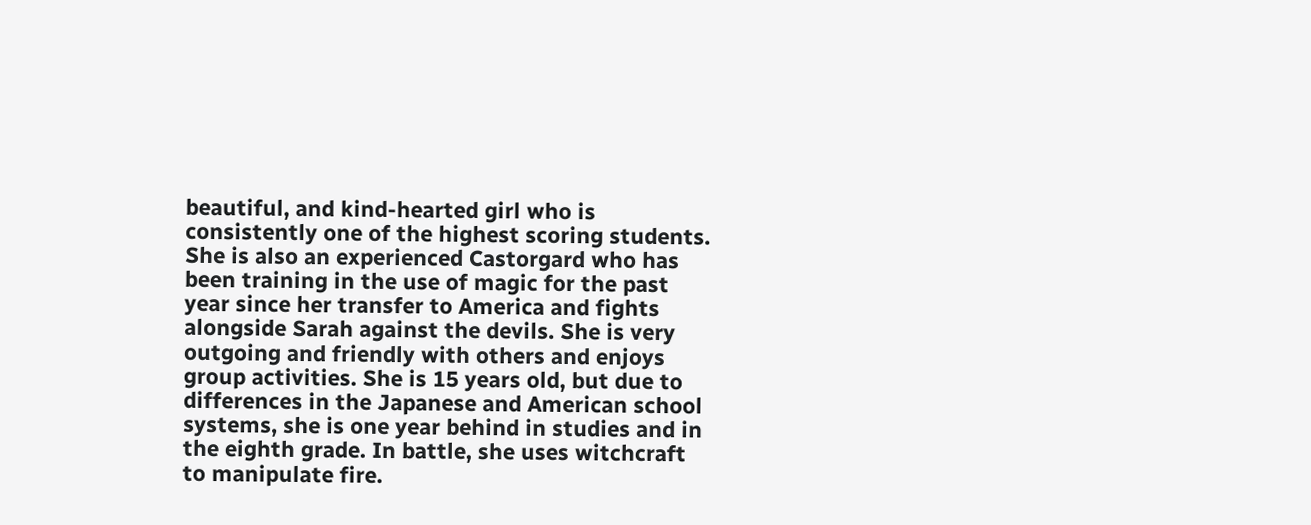beautiful, and kind-hearted girl who is consistently one of the highest scoring students. She is also an experienced Castorgard who has been training in the use of magic for the past year since her transfer to America and fights alongside Sarah against the devils. She is very outgoing and friendly with others and enjoys group activities. She is 15 years old, but due to differences in the Japanese and American school systems, she is one year behind in studies and in the eighth grade. In battle, she uses witchcraft to manipulate fire.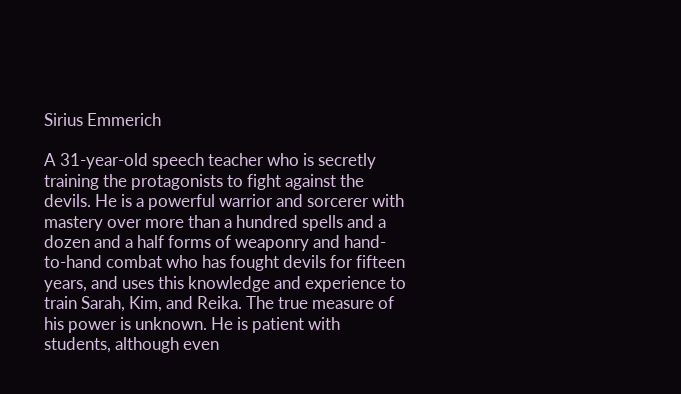Sirius Emmerich

A 31-year-old speech teacher who is secretly training the protagonists to fight against the devils. He is a powerful warrior and sorcerer with mastery over more than a hundred spells and a dozen and a half forms of weaponry and hand-to-hand combat who has fought devils for fifteen years, and uses this knowledge and experience to train Sarah, Kim, and Reika. The true measure of his power is unknown. He is patient with students, although even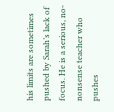his limits are sometimes pushed by Sarah’s lack of focus. He is a serious, no-nonsense teacher who pushes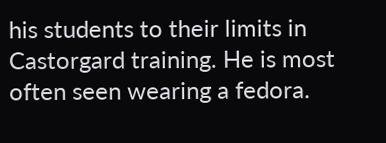his students to their limits in Castorgard training. He is most often seen wearing a fedora.